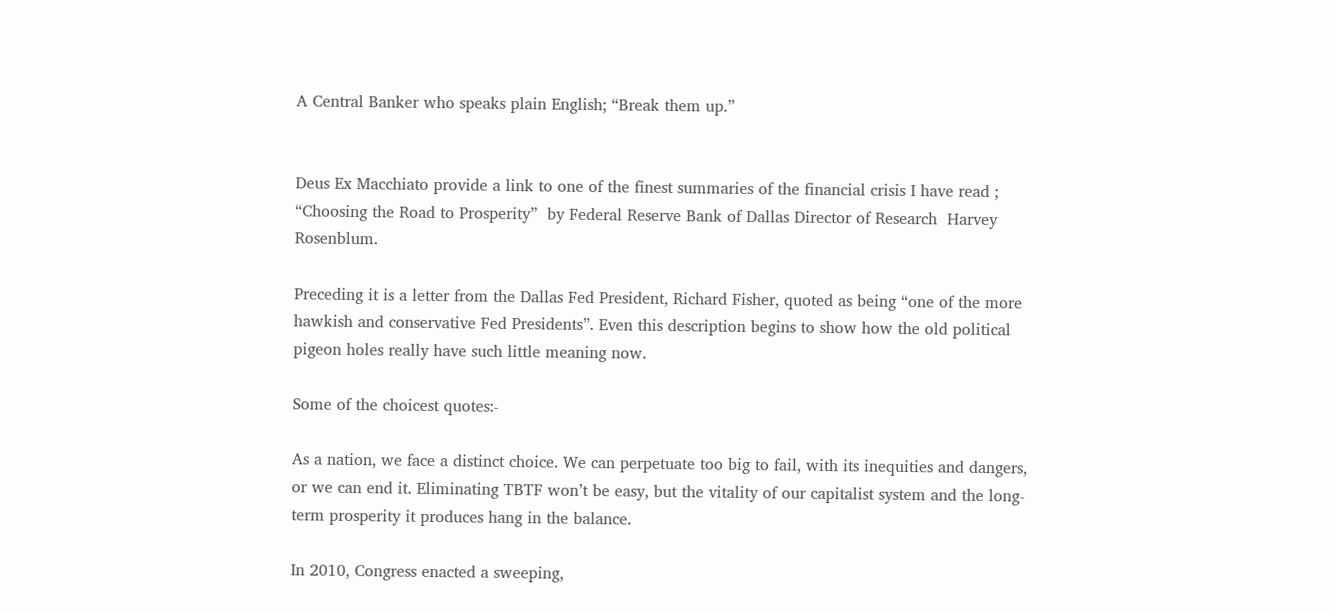A Central Banker who speaks plain English; “Break them up.”


Deus Ex Macchiato provide a link to one of the finest summaries of the financial crisis I have read ; “Choosing the Road to Prosperity”  by Federal Reserve Bank of Dallas Director of Research  Harvey Rosenblum.

Preceding it is a letter from the Dallas Fed President, Richard Fisher, quoted as being “one of the more hawkish and conservative Fed Presidents”. Even this description begins to show how the old political pigeon holes really have such little meaning now.

Some of the choicest quotes:-

As a nation, we face a distinct choice. We can perpetuate too big to fail, with its inequities and dangers, or we can end it. Eliminating TBTF won’t be easy, but the vitality of our capitalist system and the long-term prosperity it produces hang in the balance.

In 2010, Congress enacted a sweeping,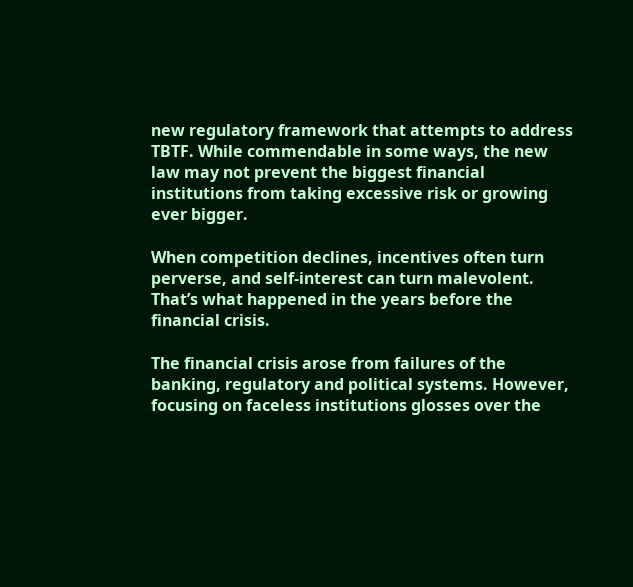new regulatory framework that attempts to address TBTF. While commendable in some ways, the new law may not prevent the biggest financial institutions from taking excessive risk or growing ever bigger.

When competition declines, incentives often turn perverse, and self-interest can turn malevolent. That’s what happened in the years before the financial crisis.

The financial crisis arose from failures of the banking, regulatory and political systems. However, focusing on faceless institutions glosses over the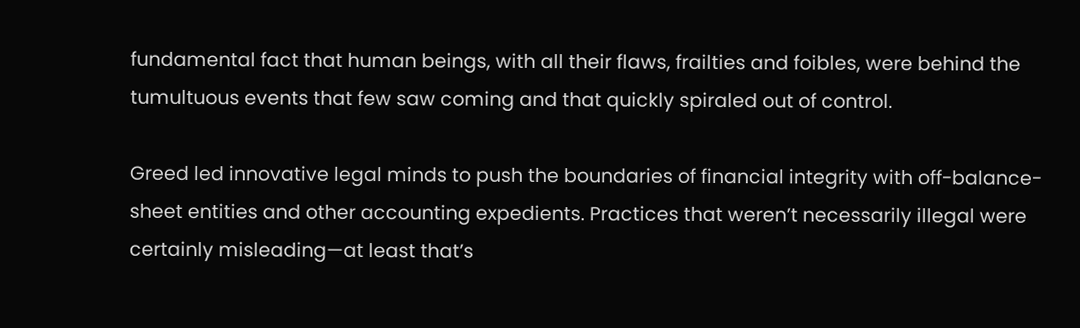fundamental fact that human beings, with all their flaws, frailties and foibles, were behind the tumultuous events that few saw coming and that quickly spiraled out of control.

Greed led innovative legal minds to push the boundaries of financial integrity with off-balance-sheet entities and other accounting expedients. Practices that weren’t necessarily illegal were certainly misleading—at least that’s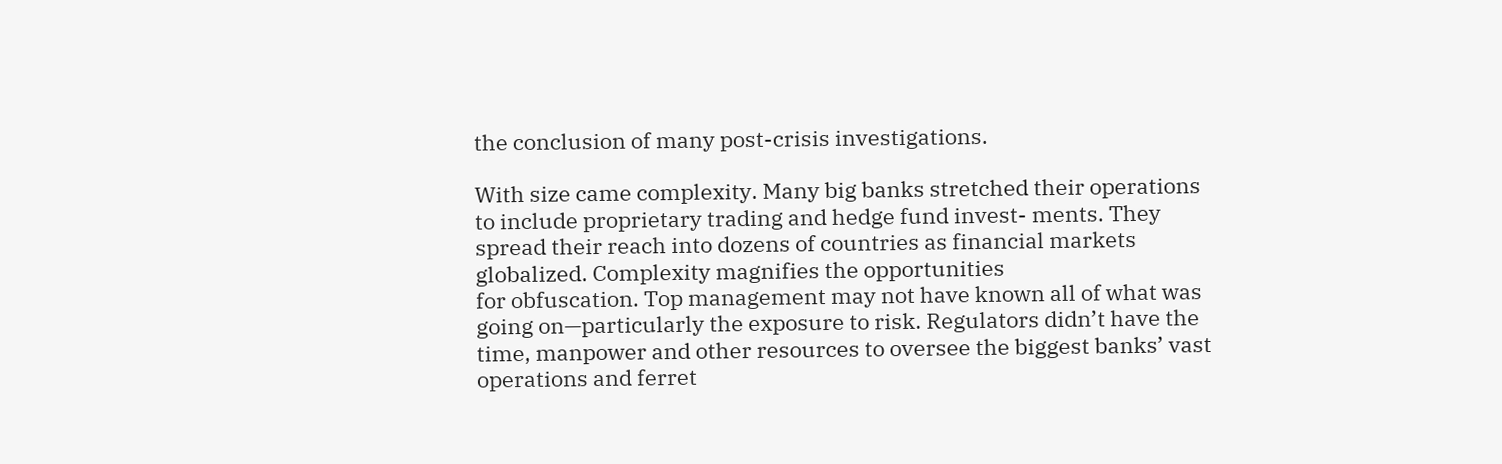the conclusion of many post-crisis investigations.

With size came complexity. Many big banks stretched their operations to include proprietary trading and hedge fund invest- ments. They spread their reach into dozens of countries as financial markets globalized. Complexity magnifies the opportunities
for obfuscation. Top management may not have known all of what was going on—particularly the exposure to risk. Regulators didn’t have the time, manpower and other resources to oversee the biggest banks’ vast operations and ferret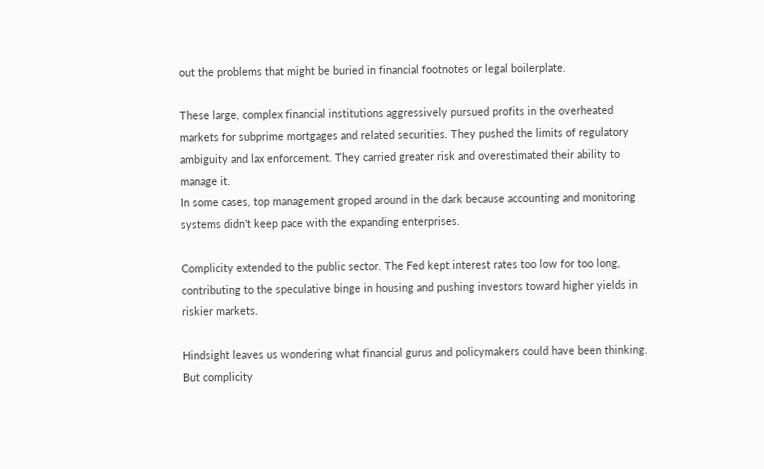out the problems that might be buried in financial footnotes or legal boilerplate.

These large, complex financial institutions aggressively pursued profits in the overheated markets for subprime mortgages and related securities. They pushed the limits of regulatory ambiguity and lax enforcement. They carried greater risk and overestimated their ability to manage it.
In some cases, top management groped around in the dark because accounting and monitoring systems didn’t keep pace with the expanding enterprises.

Complicity extended to the public sector. The Fed kept interest rates too low for too long, contributing to the speculative binge in housing and pushing investors toward higher yields in riskier markets.

Hindsight leaves us wondering what financial gurus and policymakers could have been thinking. But complicity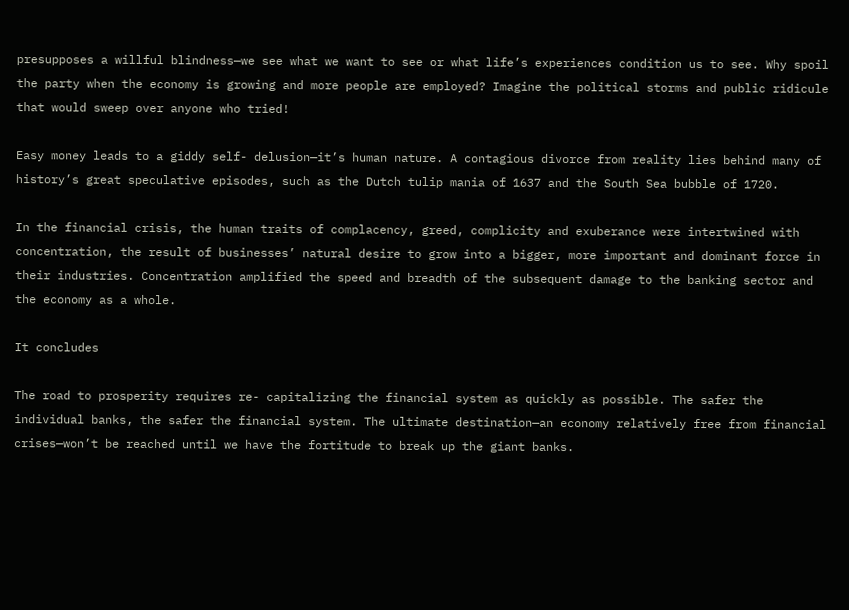presupposes a willful blindness—we see what we want to see or what life’s experiences condition us to see. Why spoil the party when the economy is growing and more people are employed? Imagine the political storms and public ridicule that would sweep over anyone who tried!

Easy money leads to a giddy self- delusion—it’s human nature. A contagious divorce from reality lies behind many of history’s great speculative episodes, such as the Dutch tulip mania of 1637 and the South Sea bubble of 1720.

In the financial crisis, the human traits of complacency, greed, complicity and exuberance were intertwined with concentration, the result of businesses’ natural desire to grow into a bigger, more important and dominant force in their industries. Concentration amplified the speed and breadth of the subsequent damage to the banking sector and the economy as a whole.

It concludes

The road to prosperity requires re- capitalizing the financial system as quickly as possible. The safer the individual banks, the safer the financial system. The ultimate destination—an economy relatively free from financial crises—won’t be reached until we have the fortitude to break up the giant banks.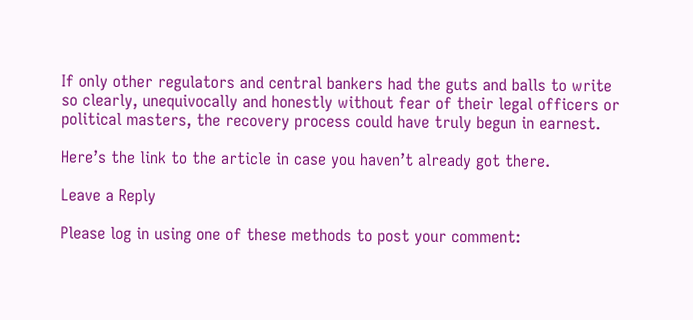If only other regulators and central bankers had the guts and balls to write so clearly, unequivocally and honestly without fear of their legal officers or political masters, the recovery process could have truly begun in earnest.

Here’s the link to the article in case you haven’t already got there.

Leave a Reply

Please log in using one of these methods to post your comment: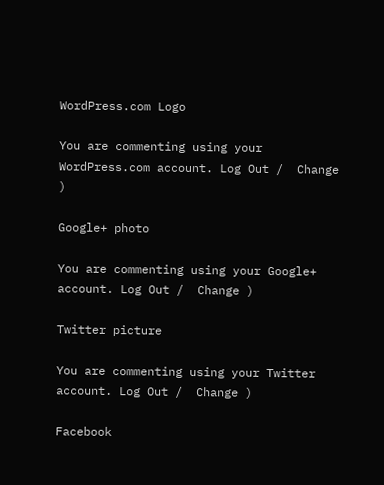WordPress.com Logo

You are commenting using your WordPress.com account. Log Out /  Change )

Google+ photo

You are commenting using your Google+ account. Log Out /  Change )

Twitter picture

You are commenting using your Twitter account. Log Out /  Change )

Facebook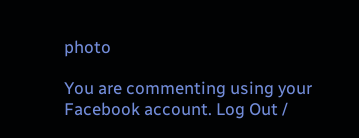photo

You are commenting using your Facebook account. Log Out /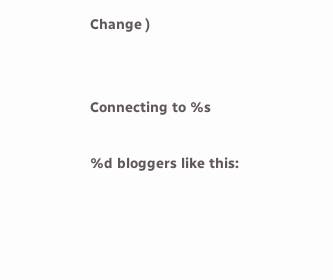Change )


Connecting to %s

%d bloggers like this: